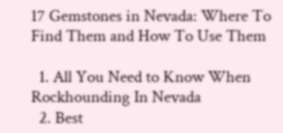17 Gemstones in Nevada: Where To Find Them and How To Use Them

  1. All You Need to Know When Rockhounding In Nevada
  2. Best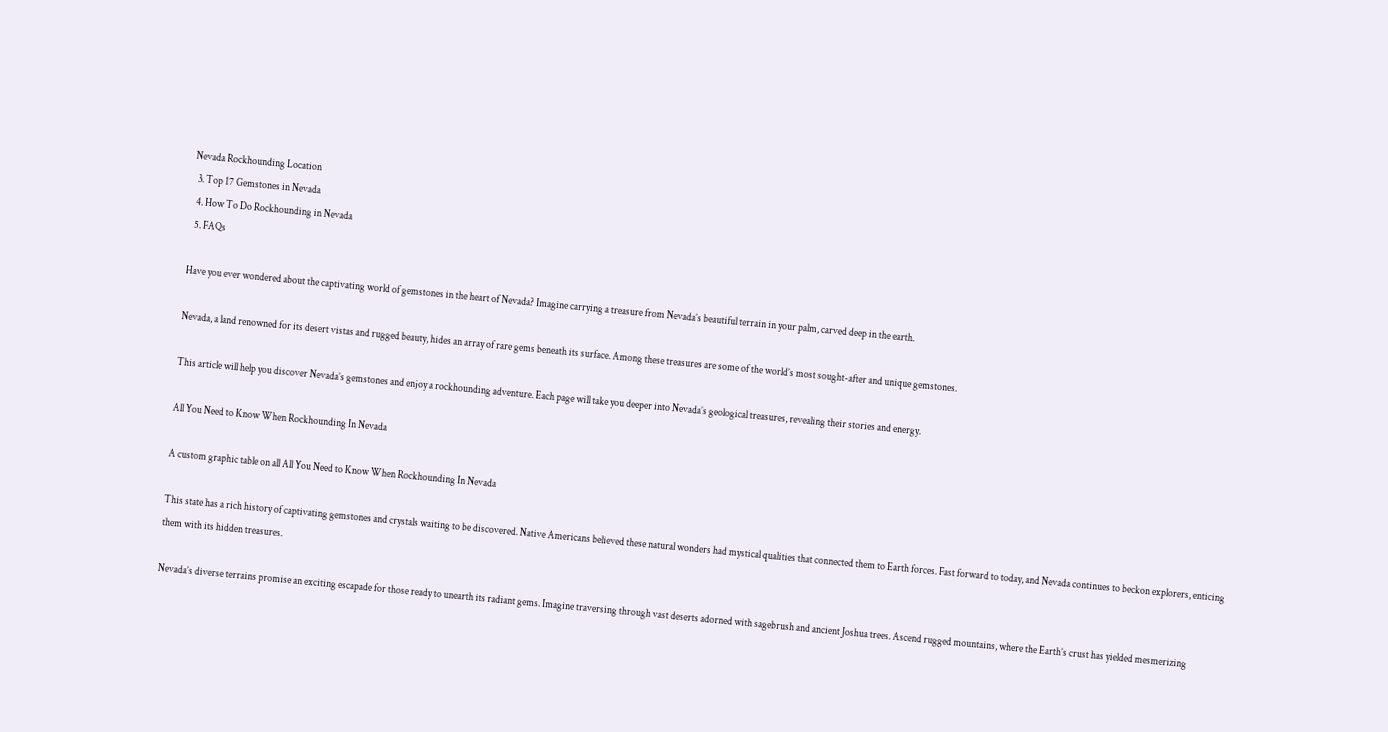Nevada Rockhounding Location
  3. Top 17 Gemstones in Nevada
  4. How To Do Rockhounding in Nevada
  5. FAQs

Have you ever wondered about the captivating world of gemstones in the heart of Nevada? Imagine carrying a treasure from Nevada’s beautiful terrain in your palm, carved deep in the earth.

Nevada, a land renowned for its desert vistas and rugged beauty, hides an array of rare gems beneath its surface. Among these treasures are some of the world’s most sought-after and unique gemstones.

This article will help you discover Nevada’s gemstones and enjoy a rockhounding adventure. Each page will take you deeper into Nevada’s geological treasures, revealing their stories and energy.

All You Need to Know When Rockhounding In Nevada

A custom graphic table on all All You Need to Know When Rockhounding In Nevada

This state has a rich history of captivating gemstones and crystals waiting to be discovered. Native Americans believed these natural wonders had mystical qualities that connected them to Earth forces. Fast forward to today, and Nevada continues to beckon explorers, enticing them with its hidden treasures.

Nevada’s diverse terrains promise an exciting escapade for those ready to unearth its radiant gems. Imagine traversing through vast deserts adorned with sagebrush and ancient Joshua trees. Ascend rugged mountains, where the Earth’s crust has yielded mesmerizing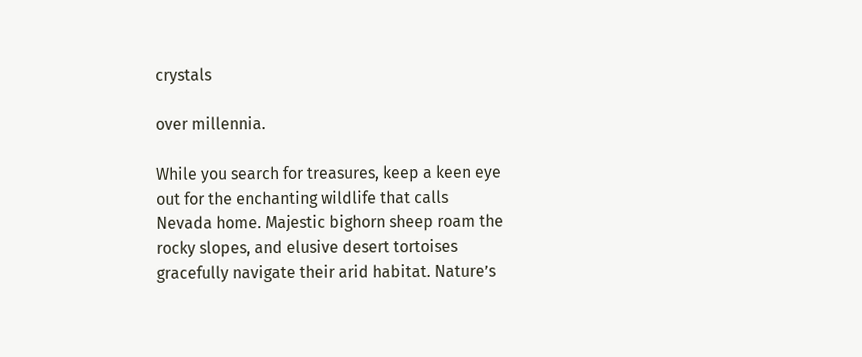crystals

over millennia.

While you search for treasures, keep a keen eye out for the enchanting wildlife that calls Nevada home. Majestic bighorn sheep roam the rocky slopes, and elusive desert tortoises gracefully navigate their arid habitat. Nature’s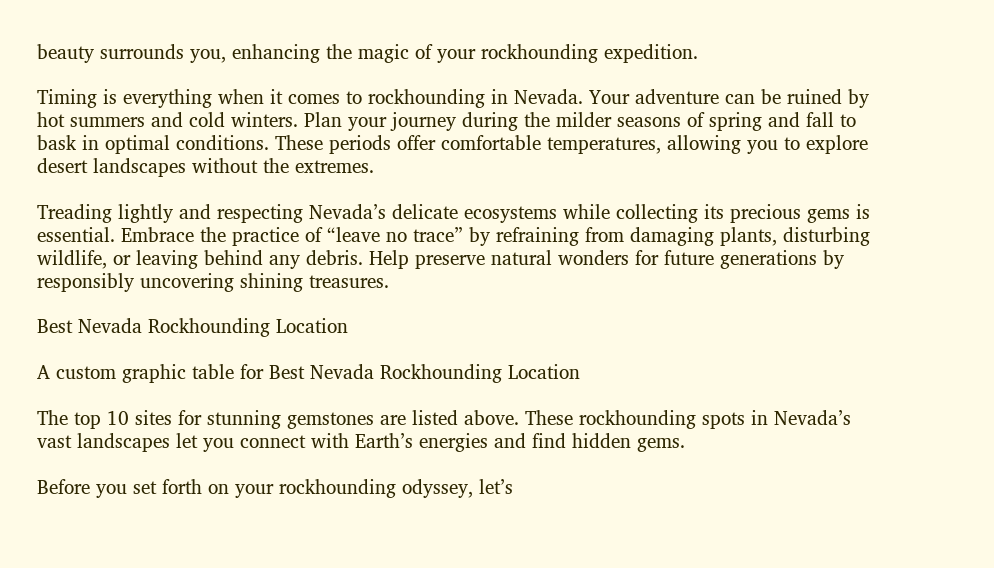beauty surrounds you, enhancing the magic of your rockhounding expedition.

Timing is everything when it comes to rockhounding in Nevada. Your adventure can be ruined by hot summers and cold winters. Plan your journey during the milder seasons of spring and fall to bask in optimal conditions. These periods offer comfortable temperatures, allowing you to explore desert landscapes without the extremes.

Treading lightly and respecting Nevada’s delicate ecosystems while collecting its precious gems is essential. Embrace the practice of “leave no trace” by refraining from damaging plants, disturbing wildlife, or leaving behind any debris. Help preserve natural wonders for future generations by responsibly uncovering shining treasures.

Best Nevada Rockhounding Location

A custom graphic table for Best Nevada Rockhounding Location

The top 10 sites for stunning gemstones are listed above. These rockhounding spots in Nevada’s vast landscapes let you connect with Earth’s energies and find hidden gems.

Before you set forth on your rockhounding odyssey, let’s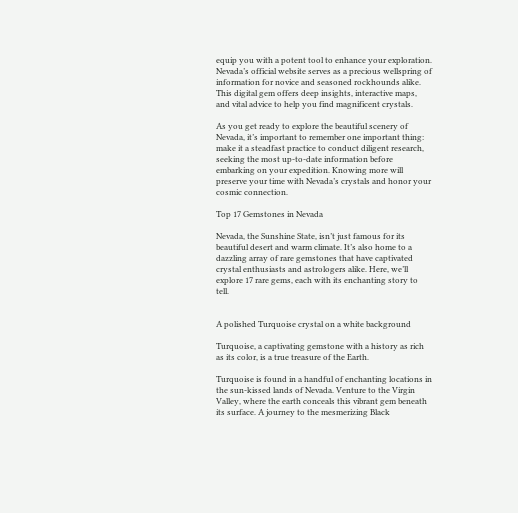equip you with a potent tool to enhance your exploration. Nevada’s official website serves as a precious wellspring of information for novice and seasoned rockhounds alike. This digital gem offers deep insights, interactive maps, and vital advice to help you find magnificent crystals.

As you get ready to explore the beautiful scenery of Nevada, it’s important to remember one important thing: make it a steadfast practice to conduct diligent research, seeking the most up-to-date information before embarking on your expedition. Knowing more will preserve your time with Nevada’s crystals and honor your cosmic connection.

Top 17 Gemstones in Nevada

Nevada, the Sunshine State, isn’t just famous for its beautiful desert and warm climate. It’s also home to a dazzling array of rare gemstones that have captivated crystal enthusiasts and astrologers alike. Here, we’ll explore 17 rare gems, each with its enchanting story to tell.


A polished Turquoise crystal on a white background

Turquoise, a captivating gemstone with a history as rich as its color, is a true treasure of the Earth.

Turquoise is found in a handful of enchanting locations in the sun-kissed lands of Nevada. Venture to the Virgin Valley, where the earth conceals this vibrant gem beneath its surface. A journey to the mesmerizing Black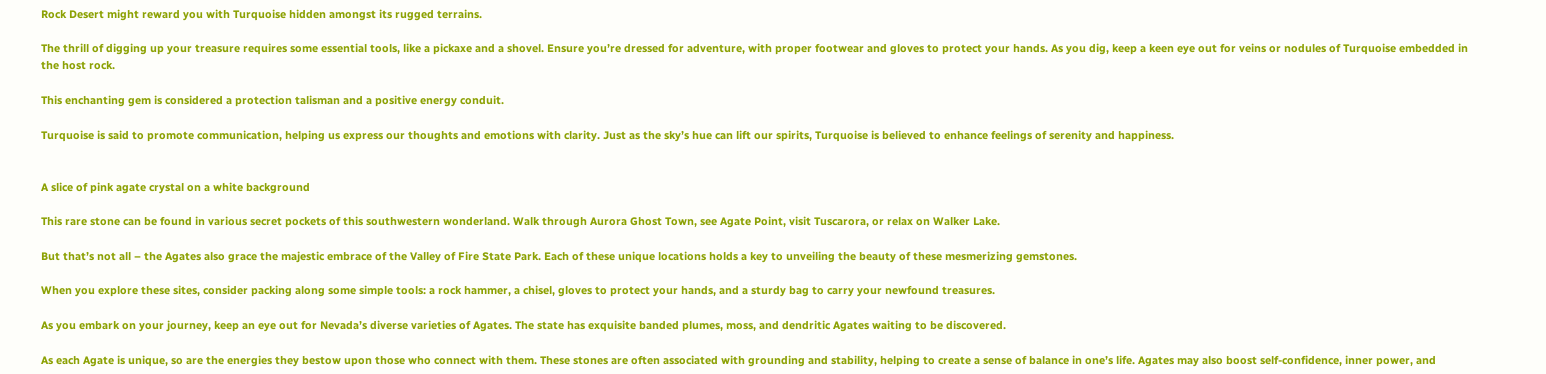Rock Desert might reward you with Turquoise hidden amongst its rugged terrains.

The thrill of digging up your treasure requires some essential tools, like a pickaxe and a shovel. Ensure you’re dressed for adventure, with proper footwear and gloves to protect your hands. As you dig, keep a keen eye out for veins or nodules of Turquoise embedded in the host rock.

This enchanting gem is considered a protection talisman and a positive energy conduit.

Turquoise is said to promote communication, helping us express our thoughts and emotions with clarity. Just as the sky’s hue can lift our spirits, Turquoise is believed to enhance feelings of serenity and happiness.


A slice of pink agate crystal on a white background

This rare stone can be found in various secret pockets of this southwestern wonderland. Walk through Aurora Ghost Town, see Agate Point, visit Tuscarora, or relax on Walker Lake.

But that’s not all – the Agates also grace the majestic embrace of the Valley of Fire State Park. Each of these unique locations holds a key to unveiling the beauty of these mesmerizing gemstones.

When you explore these sites, consider packing along some simple tools: a rock hammer, a chisel, gloves to protect your hands, and a sturdy bag to carry your newfound treasures.

As you embark on your journey, keep an eye out for Nevada’s diverse varieties of Agates. The state has exquisite banded plumes, moss, and dendritic Agates waiting to be discovered.

As each Agate is unique, so are the energies they bestow upon those who connect with them. These stones are often associated with grounding and stability, helping to create a sense of balance in one’s life. Agates may also boost self-confidence, inner power, and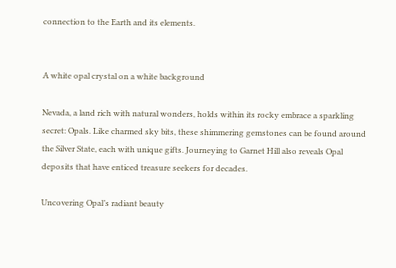connection to the Earth and its elements.


A white opal crystal on a white background

Nevada, a land rich with natural wonders, holds within its rocky embrace a sparkling secret: Opals. Like charmed sky bits, these shimmering gemstones can be found around the Silver State, each with unique gifts. Journeying to Garnet Hill also reveals Opal deposits that have enticed treasure seekers for decades.

Uncovering Opal’s radiant beauty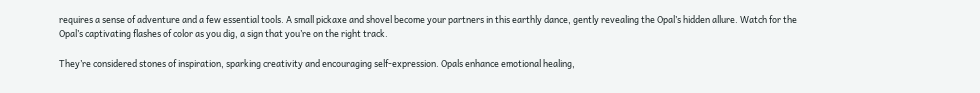requires a sense of adventure and a few essential tools. A small pickaxe and shovel become your partners in this earthly dance, gently revealing the Opal’s hidden allure. Watch for the Opal’s captivating flashes of color as you dig, a sign that you’re on the right track.

They’re considered stones of inspiration, sparking creativity and encouraging self-expression. Opals enhance emotional healing,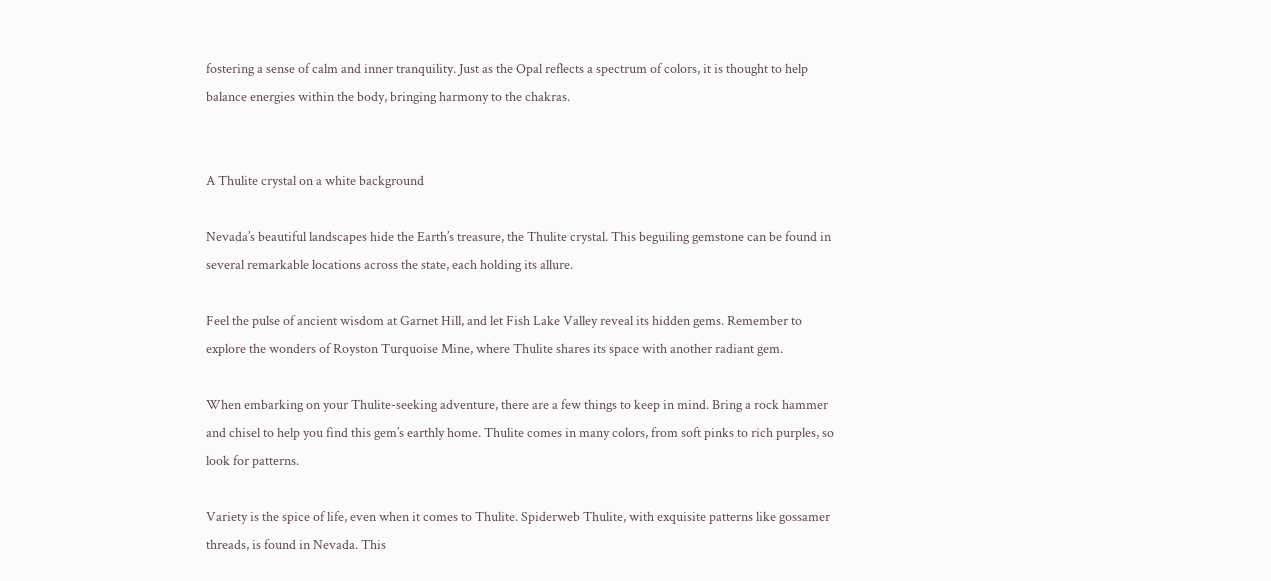fostering a sense of calm and inner tranquility. Just as the Opal reflects a spectrum of colors, it is thought to help balance energies within the body, bringing harmony to the chakras.


A Thulite crystal on a white background

Nevada’s beautiful landscapes hide the Earth’s treasure, the Thulite crystal. This beguiling gemstone can be found in several remarkable locations across the state, each holding its allure.

Feel the pulse of ancient wisdom at Garnet Hill, and let Fish Lake Valley reveal its hidden gems. Remember to explore the wonders of Royston Turquoise Mine, where Thulite shares its space with another radiant gem.

When embarking on your Thulite-seeking adventure, there are a few things to keep in mind. Bring a rock hammer and chisel to help you find this gem’s earthly home. Thulite comes in many colors, from soft pinks to rich purples, so look for patterns.

Variety is the spice of life, even when it comes to Thulite. Spiderweb Thulite, with exquisite patterns like gossamer threads, is found in Nevada. This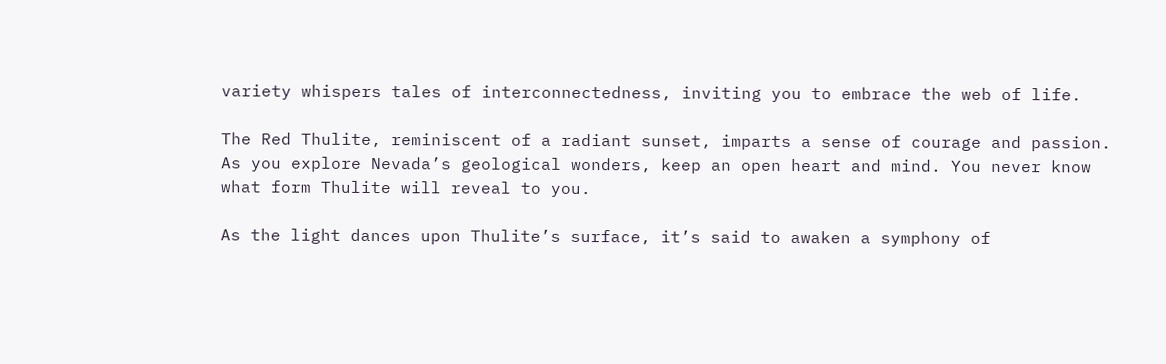variety whispers tales of interconnectedness, inviting you to embrace the web of life.

The Red Thulite, reminiscent of a radiant sunset, imparts a sense of courage and passion. As you explore Nevada’s geological wonders, keep an open heart and mind. You never know what form Thulite will reveal to you.

As the light dances upon Thulite’s surface, it’s said to awaken a symphony of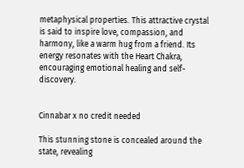metaphysical properties. This attractive crystal is said to inspire love, compassion, and harmony, like a warm hug from a friend. Its energy resonates with the Heart Chakra, encouraging emotional healing and self-discovery.


Cinnabar x no credit needed

This stunning stone is concealed around the state, revealing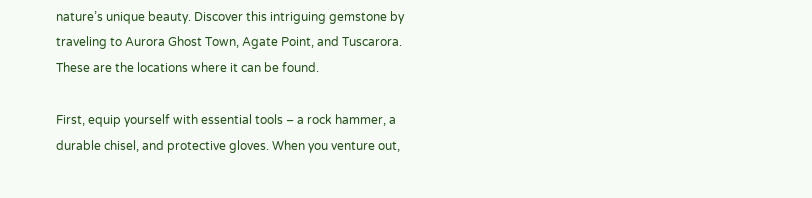nature’s unique beauty. Discover this intriguing gemstone by traveling to Aurora Ghost Town, Agate Point, and Tuscarora. These are the locations where it can be found.

First, equip yourself with essential tools – a rock hammer, a durable chisel, and protective gloves. When you venture out,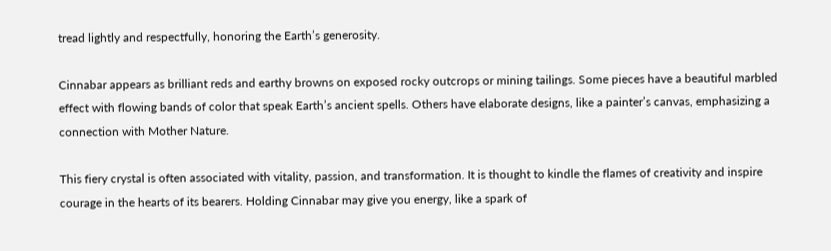tread lightly and respectfully, honoring the Earth’s generosity.

Cinnabar appears as brilliant reds and earthy browns on exposed rocky outcrops or mining tailings. Some pieces have a beautiful marbled effect with flowing bands of color that speak Earth’s ancient spells. Others have elaborate designs, like a painter’s canvas, emphasizing a connection with Mother Nature.

This fiery crystal is often associated with vitality, passion, and transformation. It is thought to kindle the flames of creativity and inspire courage in the hearts of its bearers. Holding Cinnabar may give you energy, like a spark of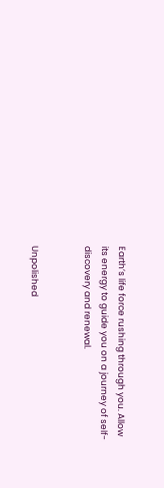Earth’s life force rushing through you. Allow its energy to guide you on a journey of self-discovery and renewal.


Unpolished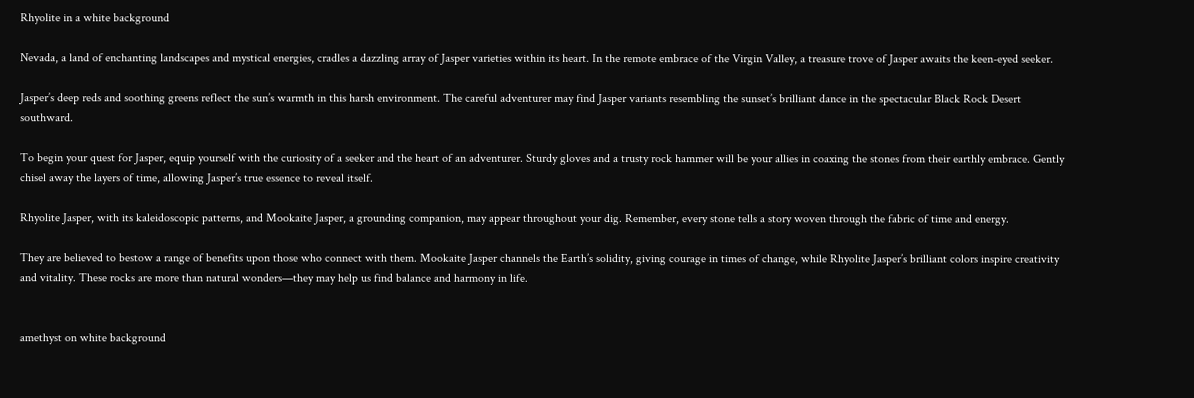Rhyolite in a white background

Nevada, a land of enchanting landscapes and mystical energies, cradles a dazzling array of Jasper varieties within its heart. In the remote embrace of the Virgin Valley, a treasure trove of Jasper awaits the keen-eyed seeker.

Jasper’s deep reds and soothing greens reflect the sun’s warmth in this harsh environment. The careful adventurer may find Jasper variants resembling the sunset’s brilliant dance in the spectacular Black Rock Desert southward.

To begin your quest for Jasper, equip yourself with the curiosity of a seeker and the heart of an adventurer. Sturdy gloves and a trusty rock hammer will be your allies in coaxing the stones from their earthly embrace. Gently chisel away the layers of time, allowing Jasper’s true essence to reveal itself.

Rhyolite Jasper, with its kaleidoscopic patterns, and Mookaite Jasper, a grounding companion, may appear throughout your dig. Remember, every stone tells a story woven through the fabric of time and energy.

They are believed to bestow a range of benefits upon those who connect with them. Mookaite Jasper channels the Earth’s solidity, giving courage in times of change, while Rhyolite Jasper’s brilliant colors inspire creativity and vitality. These rocks are more than natural wonders—they may help us find balance and harmony in life.


amethyst on white background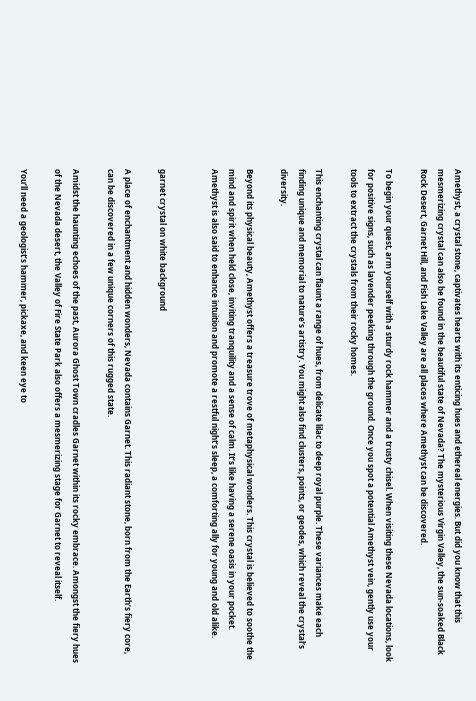Amethyst, a crystal stone, captivates hearts with its enticing hues and ethereal energies. But did you know that this mesmerizing crystal can also be found in the beautiful state of Nevada? The mysterious Virgin Valley, the sun-soaked Black Rock Desert, Garnet Hill, and Fish Lake Valley are all places where Amethyst can be discovered.

To begin your quest, arm yourself with a sturdy rock hammer and a trusty chisel. When visiting these Nevada locations, look for positive signs, such as lavender peeking through the ground. Once you spot a potential Amethyst vein, gently use your tools to extract the crystals from their rocky homes.

This enchanting crystal can flaunt a range of hues, from delicate lilac to deep royal purple. These variances make each finding unique and memorial to nature’s artistry. You might also find clusters, points, or geodes, which reveal the crystal’s diversity.

Beyond its physical beauty, Amethyst offers a treasure trove of metaphysical wonders. This crystal is believed to soothe the mind and spirit when held close, inviting tranquility and a sense of calm. It’s like having a serene oasis in your pocket. Amethyst is also said to enhance intuition and promote a restful night’s sleep, a comforting ally for young and old alike.


garnet crystal on white background

A place of enchantment and hidden wonders, Nevada contains Garnet. This radiant stone, born from the Earth’s fiery core, can be discovered in a few unique corners of this rugged state.

Amidst the haunting echoes of the past, Aurora Ghost Town cradles Garnet within its rocky embrace. Amongst the fiery hues of the Nevada desert, the Valley of Fire State Park also offers a mesmerizing stage for Garnet to reveal itself.

You’ll need a geologist’s hammer, pickaxe, and keen eye to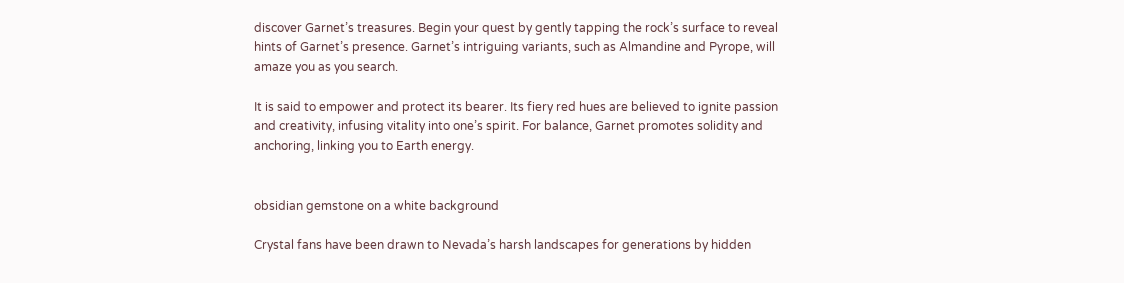discover Garnet’s treasures. Begin your quest by gently tapping the rock’s surface to reveal hints of Garnet’s presence. Garnet’s intriguing variants, such as Almandine and Pyrope, will amaze you as you search.

It is said to empower and protect its bearer. Its fiery red hues are believed to ignite passion and creativity, infusing vitality into one’s spirit. For balance, Garnet promotes solidity and anchoring, linking you to Earth energy.


obsidian gemstone on a white background

Crystal fans have been drawn to Nevada’s harsh landscapes for generations by hidden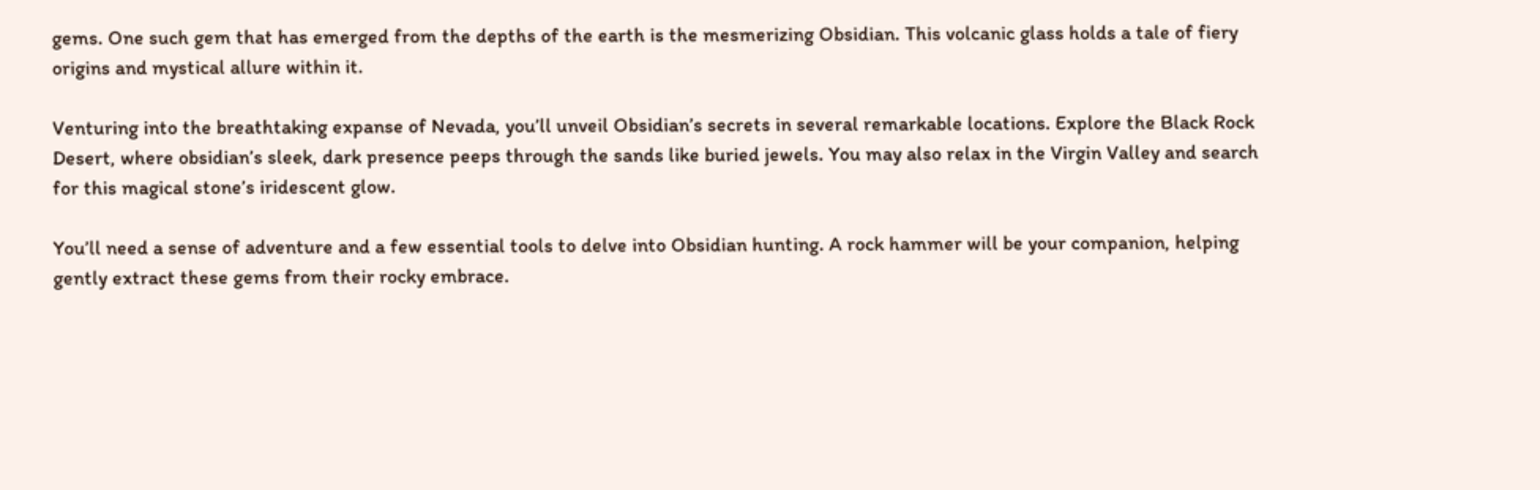gems. One such gem that has emerged from the depths of the earth is the mesmerizing Obsidian. This volcanic glass holds a tale of fiery origins and mystical allure within it.

Venturing into the breathtaking expanse of Nevada, you’ll unveil Obsidian’s secrets in several remarkable locations. Explore the Black Rock Desert, where obsidian’s sleek, dark presence peeps through the sands like buried jewels. You may also relax in the Virgin Valley and search for this magical stone’s iridescent glow.

You’ll need a sense of adventure and a few essential tools to delve into Obsidian hunting. A rock hammer will be your companion, helping gently extract these gems from their rocky embrace.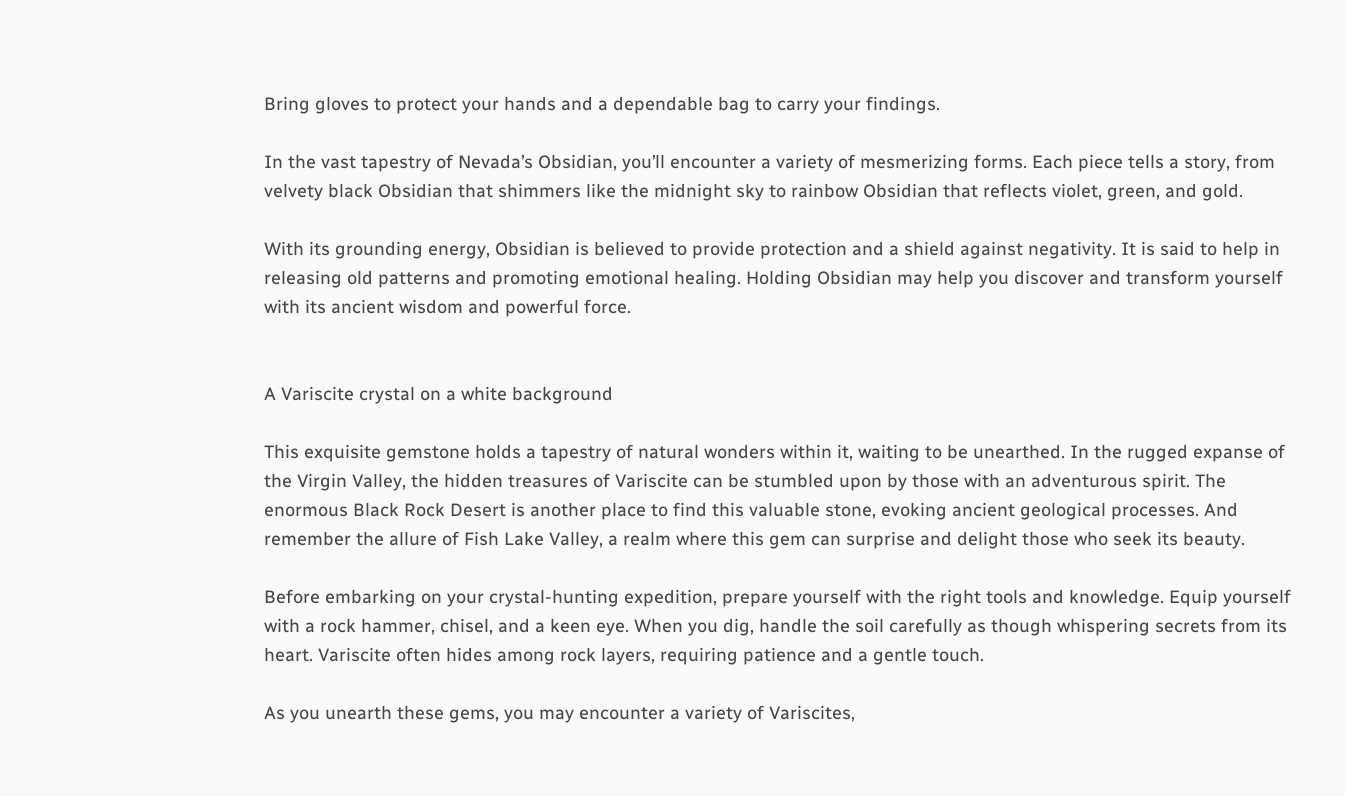Bring gloves to protect your hands and a dependable bag to carry your findings.

In the vast tapestry of Nevada’s Obsidian, you’ll encounter a variety of mesmerizing forms. Each piece tells a story, from velvety black Obsidian that shimmers like the midnight sky to rainbow Obsidian that reflects violet, green, and gold.

With its grounding energy, Obsidian is believed to provide protection and a shield against negativity. It is said to help in releasing old patterns and promoting emotional healing. Holding Obsidian may help you discover and transform yourself with its ancient wisdom and powerful force.


A Variscite crystal on a white background

This exquisite gemstone holds a tapestry of natural wonders within it, waiting to be unearthed. In the rugged expanse of the Virgin Valley, the hidden treasures of Variscite can be stumbled upon by those with an adventurous spirit. The enormous Black Rock Desert is another place to find this valuable stone, evoking ancient geological processes. And remember the allure of Fish Lake Valley, a realm where this gem can surprise and delight those who seek its beauty.

Before embarking on your crystal-hunting expedition, prepare yourself with the right tools and knowledge. Equip yourself with a rock hammer, chisel, and a keen eye. When you dig, handle the soil carefully as though whispering secrets from its heart. Variscite often hides among rock layers, requiring patience and a gentle touch.

As you unearth these gems, you may encounter a variety of Variscites,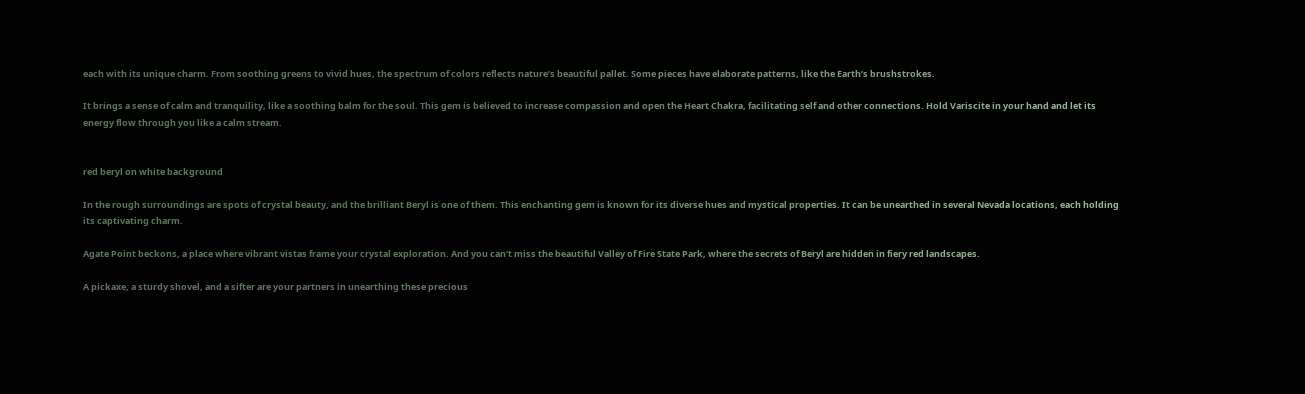each with its unique charm. From soothing greens to vivid hues, the spectrum of colors reflects nature’s beautiful pallet. Some pieces have elaborate patterns, like the Earth’s brushstrokes.

It brings a sense of calm and tranquility, like a soothing balm for the soul. This gem is believed to increase compassion and open the Heart Chakra, facilitating self and other connections. Hold Variscite in your hand and let its energy flow through you like a calm stream.


red beryl on white background

In the rough surroundings are spots of crystal beauty, and the brilliant Beryl is one of them. This enchanting gem is known for its diverse hues and mystical properties. It can be unearthed in several Nevada locations, each holding its captivating charm.

Agate Point beckons, a place where vibrant vistas frame your crystal exploration. And you can’t miss the beautiful Valley of Fire State Park, where the secrets of Beryl are hidden in fiery red landscapes.

A pickaxe, a sturdy shovel, and a sifter are your partners in unearthing these precious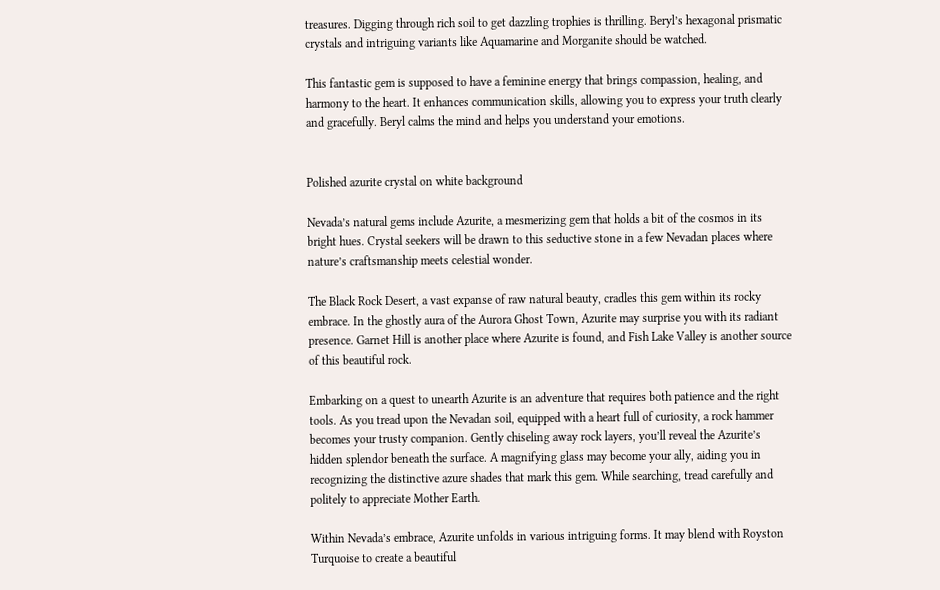treasures. Digging through rich soil to get dazzling trophies is thrilling. Beryl’s hexagonal prismatic crystals and intriguing variants like Aquamarine and Morganite should be watched.

This fantastic gem is supposed to have a feminine energy that brings compassion, healing, and harmony to the heart. It enhances communication skills, allowing you to express your truth clearly and gracefully. Beryl calms the mind and helps you understand your emotions.


Polished azurite crystal on white background

Nevada’s natural gems include Azurite, a mesmerizing gem that holds a bit of the cosmos in its bright hues. Crystal seekers will be drawn to this seductive stone in a few Nevadan places where nature’s craftsmanship meets celestial wonder.

The Black Rock Desert, a vast expanse of raw natural beauty, cradles this gem within its rocky embrace. In the ghostly aura of the Aurora Ghost Town, Azurite may surprise you with its radiant presence. Garnet Hill is another place where Azurite is found, and Fish Lake Valley is another source of this beautiful rock.

Embarking on a quest to unearth Azurite is an adventure that requires both patience and the right tools. As you tread upon the Nevadan soil, equipped with a heart full of curiosity, a rock hammer becomes your trusty companion. Gently chiseling away rock layers, you’ll reveal the Azurite’s hidden splendor beneath the surface. A magnifying glass may become your ally, aiding you in recognizing the distinctive azure shades that mark this gem. While searching, tread carefully and politely to appreciate Mother Earth.

Within Nevada’s embrace, Azurite unfolds in various intriguing forms. It may blend with Royston Turquoise to create a beautiful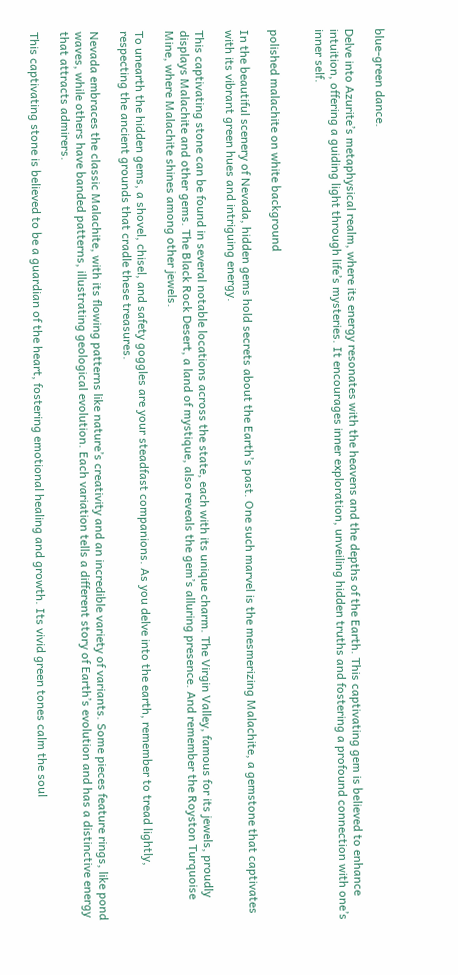blue-green dance.

Delve into Azurite’s metaphysical realm, where its energy resonates with the heavens and the depths of the Earth. This captivating gem is believed to enhance intuition, offering a guiding light through life’s mysteries. It encourages inner exploration, unveiling hidden truths and fostering a profound connection with one’s inner self.


polished malachite on white background

In the beautiful scenery of Nevada, hidden gems hold secrets about the Earth’s past. One such marvel is the mesmerizing Malachite, a gemstone that captivates with its vibrant green hues and intriguing energy.

This captivating stone can be found in several notable locations across the state, each with its unique charm. The Virgin Valley, famous for its jewels, proudly displays Malachite and other gems. The Black Rock Desert, a land of mystique, also reveals the gem’s alluring presence. And remember the Royston Turquoise Mine, where Malachite shines among other jewels.

To unearth the hidden gems, a shovel, chisel, and safety goggles are your steadfast companions. As you delve into the earth, remember to tread lightly, respecting the ancient grounds that cradle these treasures.

Nevada embraces the classic Malachite, with its flowing patterns like nature’s creativity and an incredible variety of variants. Some pieces feature rings, like pond waves, while others have banded patterns, illustrating geological evolution. Each variation tells a different story of Earth’s evolution and has a distinctive energy that attracts admirers.

This captivating stone is believed to be a guardian of the heart, fostering emotional healing and growth. Its vivid green tones calm the soul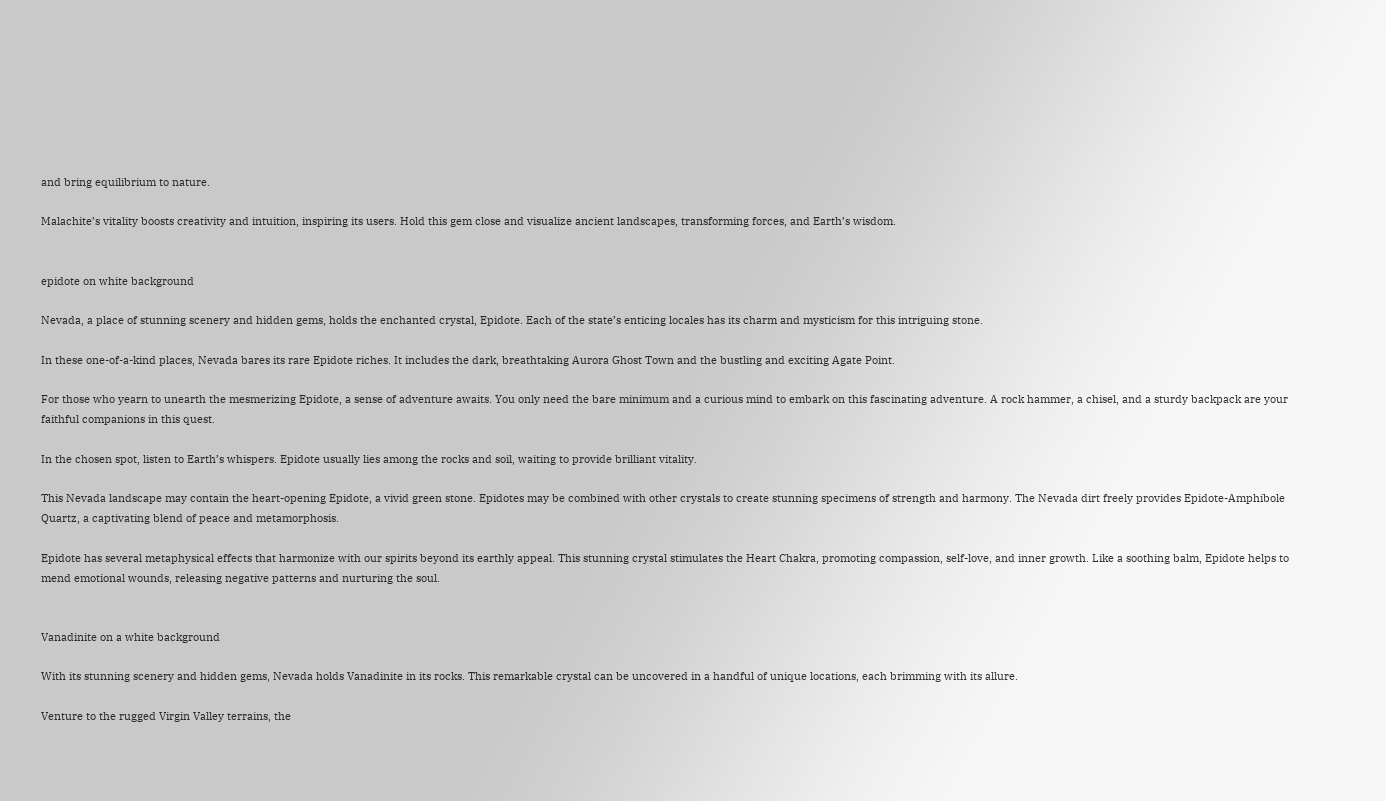and bring equilibrium to nature.

Malachite’s vitality boosts creativity and intuition, inspiring its users. Hold this gem close and visualize ancient landscapes, transforming forces, and Earth’s wisdom.


epidote on white background

Nevada, a place of stunning scenery and hidden gems, holds the enchanted crystal, Epidote. Each of the state’s enticing locales has its charm and mysticism for this intriguing stone.

In these one-of-a-kind places, Nevada bares its rare Epidote riches. It includes the dark, breathtaking Aurora Ghost Town and the bustling and exciting Agate Point.

For those who yearn to unearth the mesmerizing Epidote, a sense of adventure awaits. You only need the bare minimum and a curious mind to embark on this fascinating adventure. A rock hammer, a chisel, and a sturdy backpack are your faithful companions in this quest.

In the chosen spot, listen to Earth’s whispers. Epidote usually lies among the rocks and soil, waiting to provide brilliant vitality.

This Nevada landscape may contain the heart-opening Epidote, a vivid green stone. Epidotes may be combined with other crystals to create stunning specimens of strength and harmony. The Nevada dirt freely provides Epidote-Amphibole Quartz, a captivating blend of peace and metamorphosis.

Epidote has several metaphysical effects that harmonize with our spirits beyond its earthly appeal. This stunning crystal stimulates the Heart Chakra, promoting compassion, self-love, and inner growth. Like a soothing balm, Epidote helps to mend emotional wounds, releasing negative patterns and nurturing the soul.


Vanadinite on a white background

With its stunning scenery and hidden gems, Nevada holds Vanadinite in its rocks. This remarkable crystal can be uncovered in a handful of unique locations, each brimming with its allure.

Venture to the rugged Virgin Valley terrains, the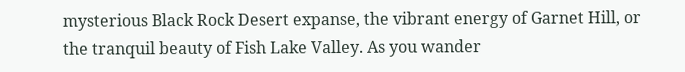mysterious Black Rock Desert expanse, the vibrant energy of Garnet Hill, or the tranquil beauty of Fish Lake Valley. As you wander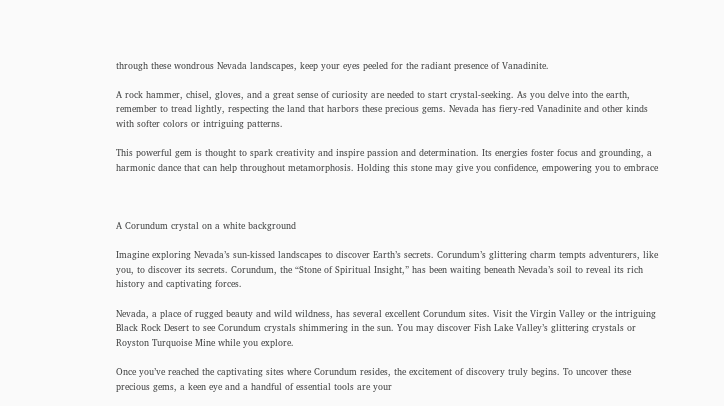through these wondrous Nevada landscapes, keep your eyes peeled for the radiant presence of Vanadinite.

A rock hammer, chisel, gloves, and a great sense of curiosity are needed to start crystal-seeking. As you delve into the earth, remember to tread lightly, respecting the land that harbors these precious gems. Nevada has fiery-red Vanadinite and other kinds with softer colors or intriguing patterns.

This powerful gem is thought to spark creativity and inspire passion and determination. Its energies foster focus and grounding, a harmonic dance that can help throughout metamorphosis. Holding this stone may give you confidence, empowering you to embrace



A Corundum crystal on a white background

Imagine exploring Nevada’s sun-kissed landscapes to discover Earth’s secrets. Corundum’s glittering charm tempts adventurers, like you, to discover its secrets. Corundum, the “Stone of Spiritual Insight,” has been waiting beneath Nevada’s soil to reveal its rich history and captivating forces.

Nevada, a place of rugged beauty and wild wildness, has several excellent Corundum sites. Visit the Virgin Valley or the intriguing Black Rock Desert to see Corundum crystals shimmering in the sun. You may discover Fish Lake Valley’s glittering crystals or Royston Turquoise Mine while you explore.

Once you’ve reached the captivating sites where Corundum resides, the excitement of discovery truly begins. To uncover these precious gems, a keen eye and a handful of essential tools are your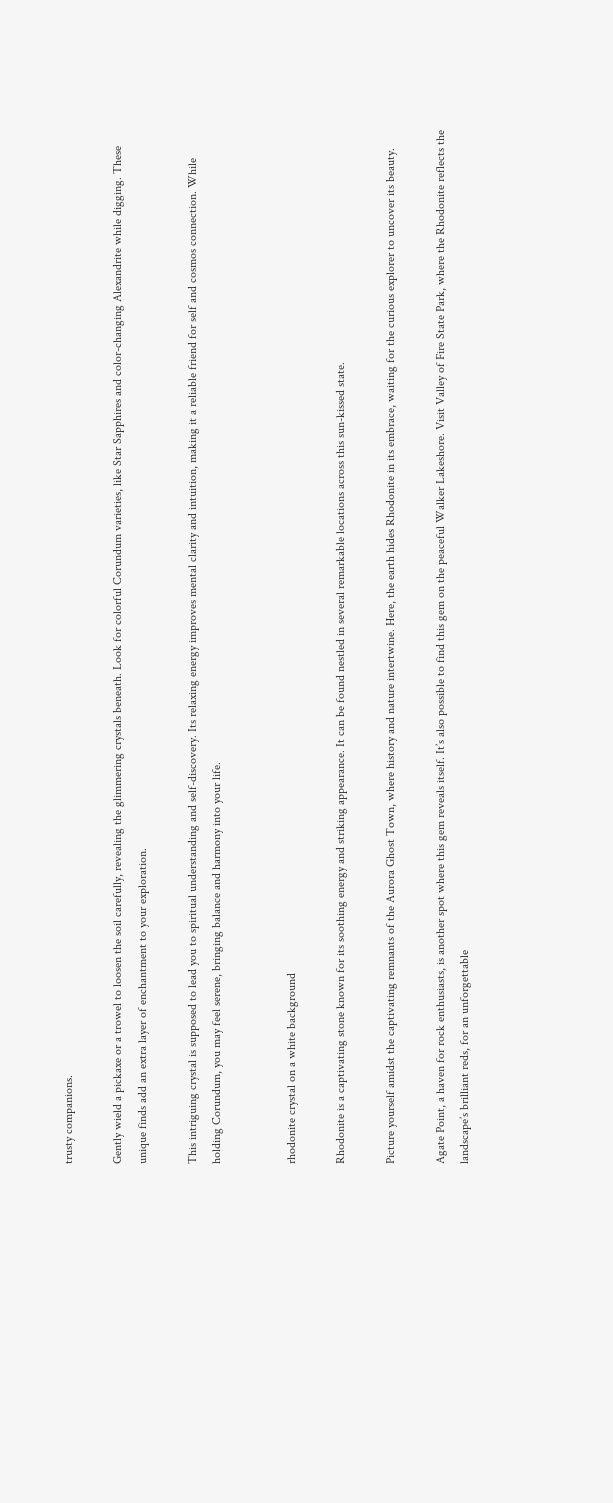trusty companions.

Gently wield a pickaxe or a trowel to loosen the soil carefully, revealing the glimmering crystals beneath. Look for colorful Corundum varieties, like Star Sapphires and color-changing Alexandrite while digging. These unique finds add an extra layer of enchantment to your exploration.

This intriguing crystal is supposed to lead you to spiritual understanding and self-discovery. Its relaxing energy improves mental clarity and intuition, making it a reliable friend for self and cosmos connection. While holding Corundum, you may feel serene, bringing balance and harmony into your life.


rhodonite crystal on a white background

Rhodonite is a captivating stone known for its soothing energy and striking appearance. It can be found nestled in several remarkable locations across this sun-kissed state.

Picture yourself amidst the captivating remnants of the Aurora Ghost Town, where history and nature intertwine. Here, the earth hides Rhodonite in its embrace, waiting for the curious explorer to uncover its beauty.

Agate Point, a haven for rock enthusiasts, is another spot where this gem reveals itself. It’s also possible to find this gem on the peaceful Walker Lakeshore. Visit Valley of Fire State Park, where the Rhodonite reflects the landscape’s brilliant reds, for an unforgettable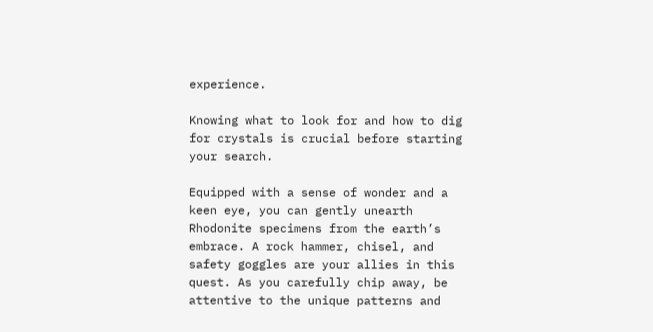experience.

Knowing what to look for and how to dig for crystals is crucial before starting your search.

Equipped with a sense of wonder and a keen eye, you can gently unearth Rhodonite specimens from the earth’s embrace. A rock hammer, chisel, and safety goggles are your allies in this quest. As you carefully chip away, be attentive to the unique patterns and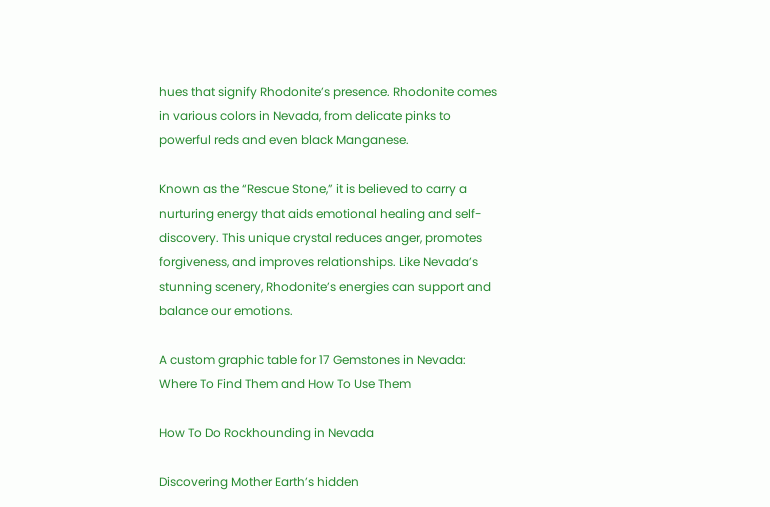hues that signify Rhodonite’s presence. Rhodonite comes in various colors in Nevada, from delicate pinks to powerful reds and even black Manganese.

Known as the “Rescue Stone,” it is believed to carry a nurturing energy that aids emotional healing and self-discovery. This unique crystal reduces anger, promotes forgiveness, and improves relationships. Like Nevada’s stunning scenery, Rhodonite’s energies can support and balance our emotions.

A custom graphic table for 17 Gemstones in Nevada: Where To Find Them and How To Use Them

How To Do Rockhounding in Nevada

Discovering Mother Earth’s hidden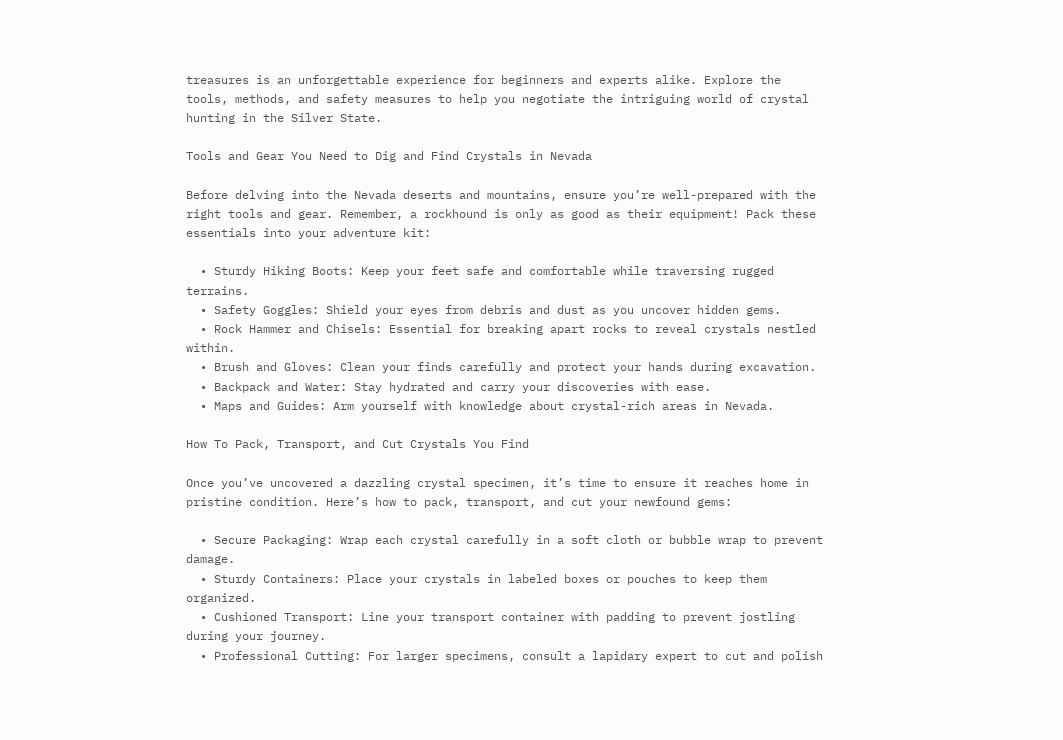treasures is an unforgettable experience for beginners and experts alike. Explore the tools, methods, and safety measures to help you negotiate the intriguing world of crystal hunting in the Silver State.

Tools and Gear You Need to Dig and Find Crystals in Nevada

Before delving into the Nevada deserts and mountains, ensure you’re well-prepared with the right tools and gear. Remember, a rockhound is only as good as their equipment! Pack these essentials into your adventure kit:

  • Sturdy Hiking Boots: Keep your feet safe and comfortable while traversing rugged terrains.
  • Safety Goggles: Shield your eyes from debris and dust as you uncover hidden gems.
  • Rock Hammer and Chisels: Essential for breaking apart rocks to reveal crystals nestled within.
  • Brush and Gloves: Clean your finds carefully and protect your hands during excavation.
  • Backpack and Water: Stay hydrated and carry your discoveries with ease.
  • Maps and Guides: Arm yourself with knowledge about crystal-rich areas in Nevada.

How To Pack, Transport, and Cut Crystals You Find

Once you’ve uncovered a dazzling crystal specimen, it’s time to ensure it reaches home in pristine condition. Here’s how to pack, transport, and cut your newfound gems:

  • Secure Packaging: Wrap each crystal carefully in a soft cloth or bubble wrap to prevent damage.
  • Sturdy Containers: Place your crystals in labeled boxes or pouches to keep them organized.
  • Cushioned Transport: Line your transport container with padding to prevent jostling during your journey.
  • Professional Cutting: For larger specimens, consult a lapidary expert to cut and polish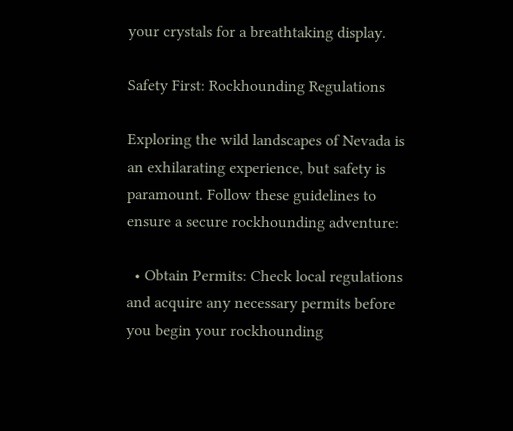your crystals for a breathtaking display.

Safety First: Rockhounding Regulations

Exploring the wild landscapes of Nevada is an exhilarating experience, but safety is paramount. Follow these guidelines to ensure a secure rockhounding adventure:

  • Obtain Permits: Check local regulations and acquire any necessary permits before you begin your rockhounding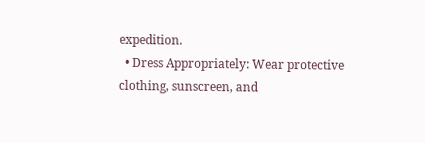expedition.
  • Dress Appropriately: Wear protective clothing, sunscreen, and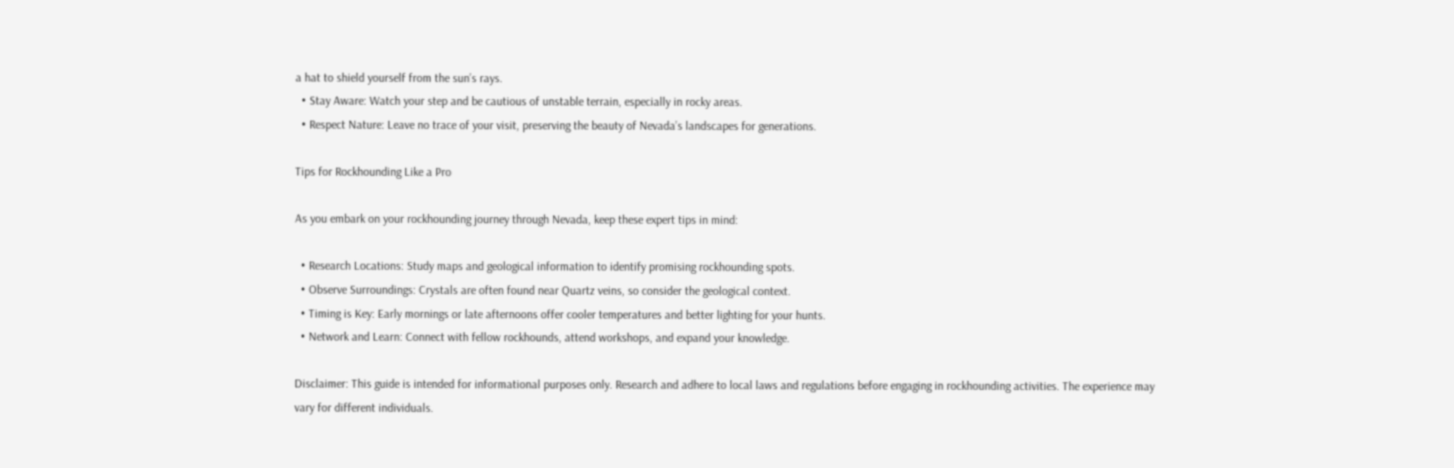a hat to shield yourself from the sun’s rays.
  • Stay Aware: Watch your step and be cautious of unstable terrain, especially in rocky areas.
  • Respect Nature: Leave no trace of your visit, preserving the beauty of Nevada’s landscapes for generations.

Tips for Rockhounding Like a Pro

As you embark on your rockhounding journey through Nevada, keep these expert tips in mind:

  • Research Locations: Study maps and geological information to identify promising rockhounding spots.
  • Observe Surroundings: Crystals are often found near Quartz veins, so consider the geological context.
  • Timing is Key: Early mornings or late afternoons offer cooler temperatures and better lighting for your hunts.
  • Network and Learn: Connect with fellow rockhounds, attend workshops, and expand your knowledge.

Disclaimer: This guide is intended for informational purposes only. Research and adhere to local laws and regulations before engaging in rockhounding activities. The experience may vary for different individuals.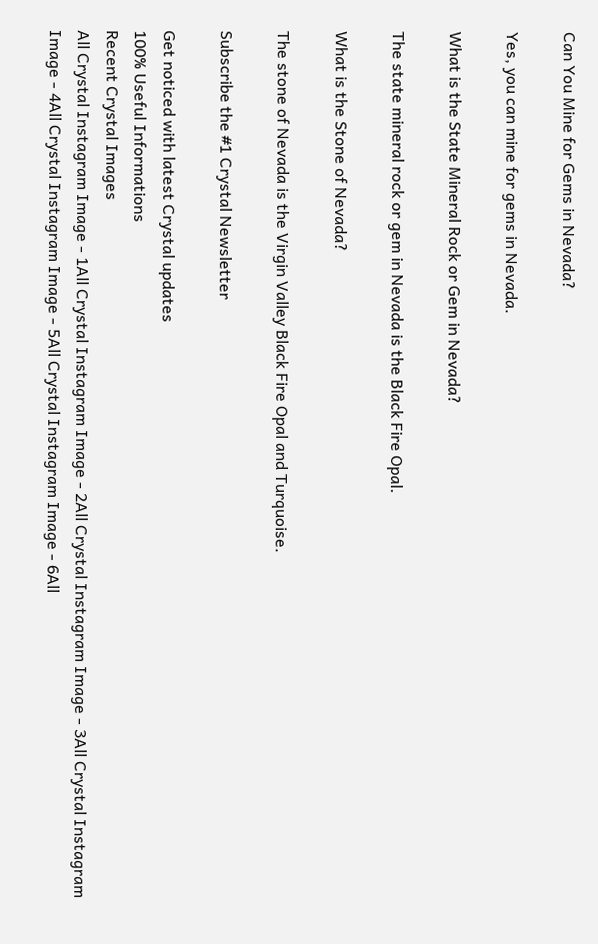Can You Mine for Gems in Nevada?

Yes, you can mine for gems in Nevada.

What is the State Mineral Rock or Gem in Nevada?

The state mineral rock or gem in Nevada is the Black Fire Opal.

What is the Stone of Nevada?

The stone of Nevada is the Virgin Valley Black Fire Opal and Turquoise.

Subscribe the #1 Crystal Newsletter

Get noticed with latest Crystal updates
100% Useful Informations
Recent Crystal Images
All Crystal Instagram Image - 1All Crystal Instagram Image - 2All Crystal Instagram Image - 3All Crystal Instagram Image - 4All Crystal Instagram Image - 5All Crystal Instagram Image - 6All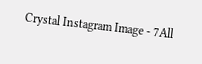Crystal Instagram Image - 7All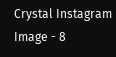Crystal Instagram Image - 8